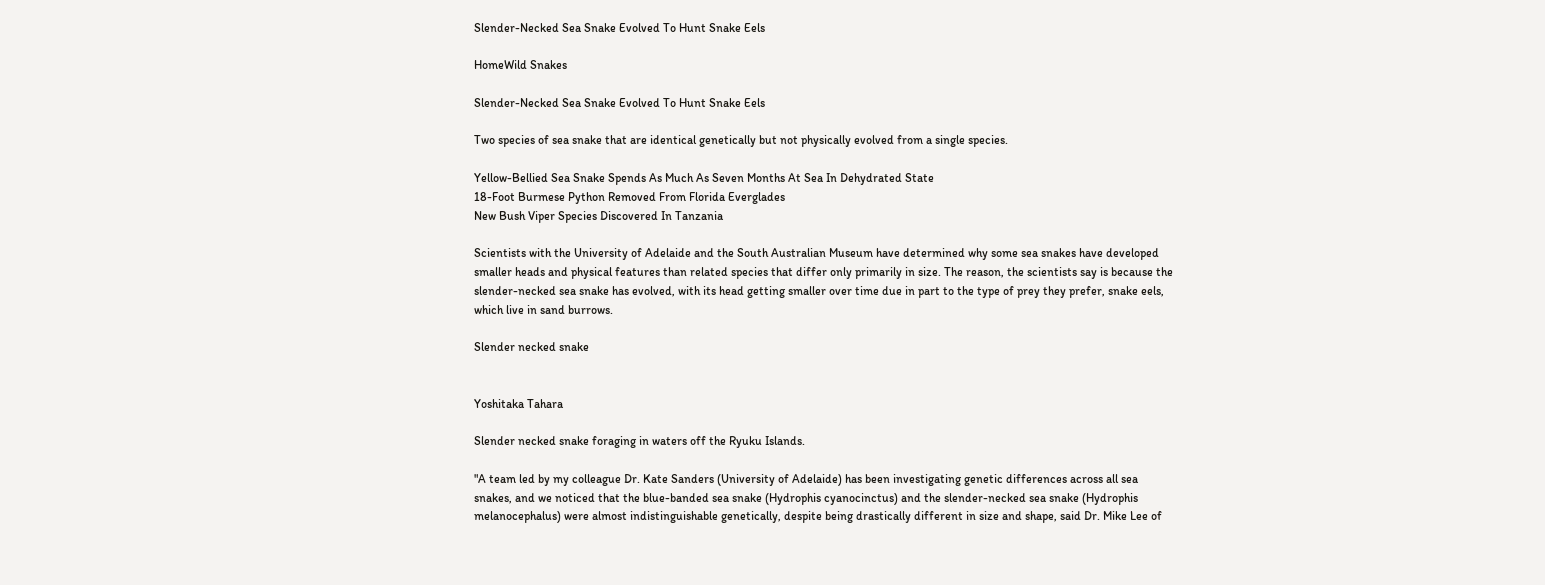Slender-Necked Sea Snake Evolved To Hunt Snake Eels

HomeWild Snakes

Slender-Necked Sea Snake Evolved To Hunt Snake Eels

Two species of sea snake that are identical genetically but not physically evolved from a single species.

Yellow-Bellied Sea Snake Spends As Much As Seven Months At Sea In Dehydrated State
18-Foot Burmese Python Removed From Florida Everglades
New Bush Viper Species Discovered In Tanzania

Scientists with the University of Adelaide and the South Australian Museum have determined why some sea snakes have developed smaller heads and physical features than related species that differ only primarily in size. The reason, the scientists say is because the slender-necked sea snake has evolved, with its head getting smaller over time due in part to the type of prey they prefer, snake eels, which live in sand burrows.

Slender necked snake


Yoshitaka Tahara

Slender necked snake foraging in waters off the Ryuku Islands.

"A team led by my colleague Dr. Kate Sanders (University of Adelaide) has been investigating genetic differences across all sea snakes, and we noticed that the blue-banded sea snake (Hydrophis cyanocinctus) and the slender-necked sea snake (Hydrophis melanocephalus) were almost indistinguishable genetically, despite being drastically different in size and shape, said Dr. Mike Lee of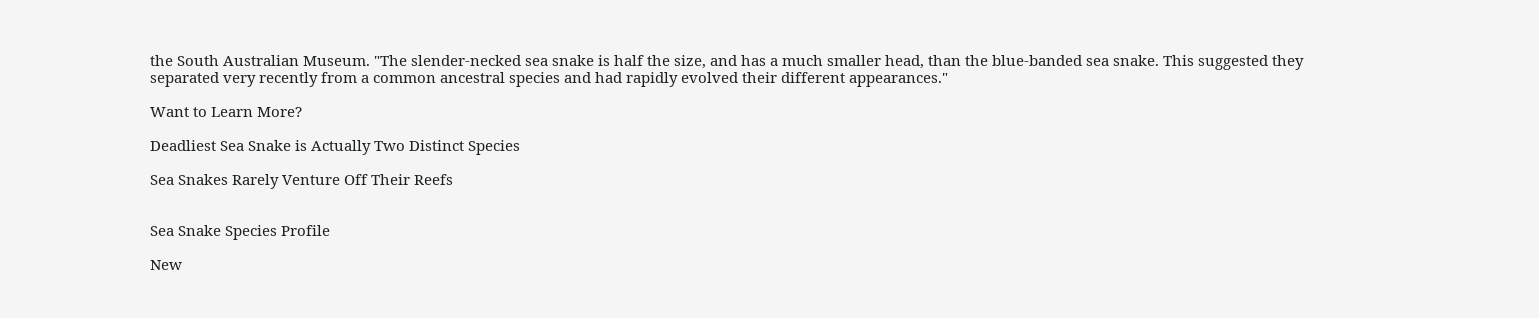the South Australian Museum. "The slender-necked sea snake is half the size, and has a much smaller head, than the blue-banded sea snake. This suggested they separated very recently from a common ancestral species and had rapidly evolved their different appearances."

Want to Learn More?

Deadliest Sea Snake is Actually Two Distinct Species

Sea Snakes Rarely Venture Off Their Reefs


Sea Snake Species Profile

New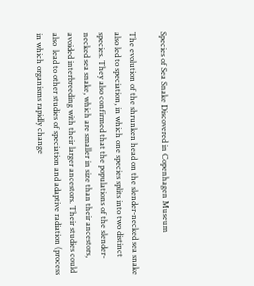Species of Sea Snake Discovered in Copenhagen Museum

The evolution of the shrunken head on the slender-necked sea snake also led to speciation, in which one species splits into two distinct species. They also confirmed that the populations of the slender-necked sea snake, which are smaller in size than their ancestors, avoided interbreeding with their larger ancestors. Their studies could also  lead to other studies of speciation and adaptive radiation (process in which organisms rapidly change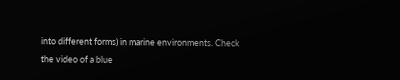into different forms) in marine environments. Check the video of a blue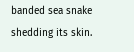banded sea snake shedding its skin.